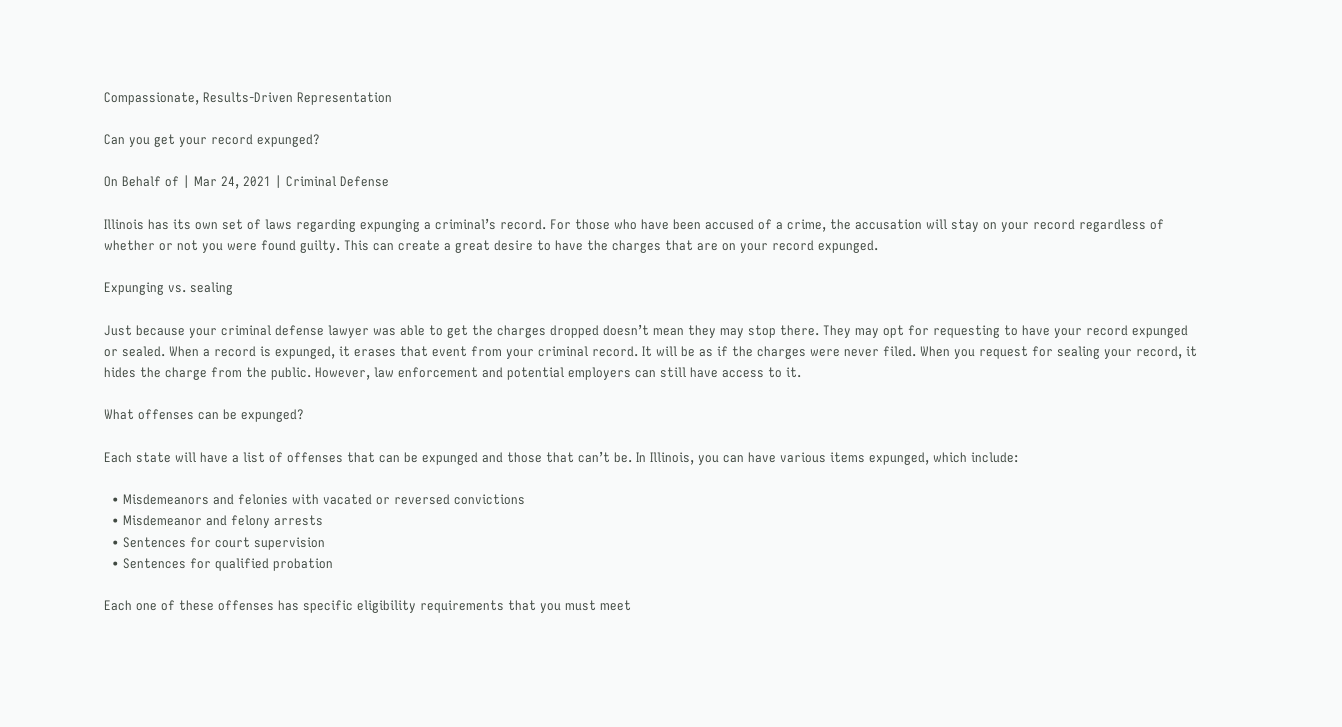Compassionate, Results-Driven Representation

Can you get your record expunged?

On Behalf of | Mar 24, 2021 | Criminal Defense

Illinois has its own set of laws regarding expunging a criminal’s record. For those who have been accused of a crime, the accusation will stay on your record regardless of whether or not you were found guilty. This can create a great desire to have the charges that are on your record expunged.

Expunging vs. sealing

Just because your criminal defense lawyer was able to get the charges dropped doesn’t mean they may stop there. They may opt for requesting to have your record expunged or sealed. When a record is expunged, it erases that event from your criminal record. It will be as if the charges were never filed. When you request for sealing your record, it hides the charge from the public. However, law enforcement and potential employers can still have access to it.

What offenses can be expunged?

Each state will have a list of offenses that can be expunged and those that can’t be. In Illinois, you can have various items expunged, which include:

  • Misdemeanors and felonies with vacated or reversed convictions
  • Misdemeanor and felony arrests
  • Sentences for court supervision
  • Sentences for qualified probation

Each one of these offenses has specific eligibility requirements that you must meet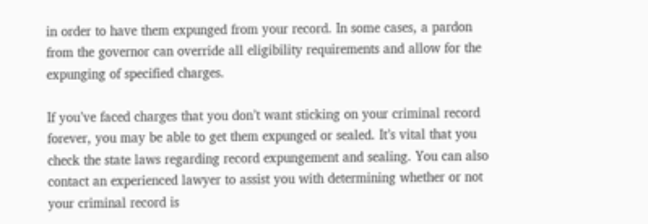in order to have them expunged from your record. In some cases, a pardon from the governor can override all eligibility requirements and allow for the expunging of specified charges.

If you’ve faced charges that you don’t want sticking on your criminal record forever, you may be able to get them expunged or sealed. It’s vital that you check the state laws regarding record expungement and sealing. You can also contact an experienced lawyer to assist you with determining whether or not your criminal record is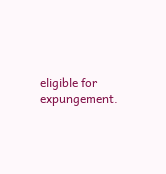eligible for expungement.